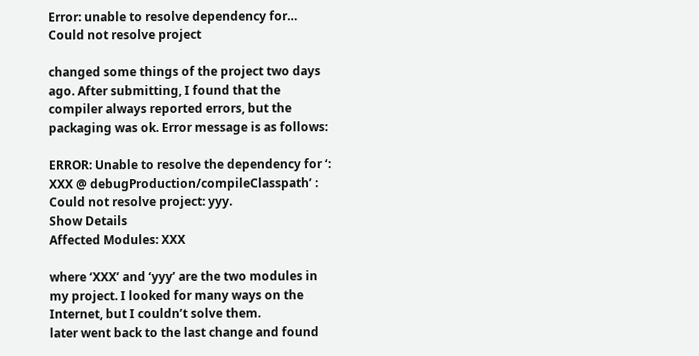Error: unable to resolve dependency for… Could not resolve project

changed some things of the project two days ago. After submitting, I found that the compiler always reported errors, but the packaging was ok. Error message is as follows:

ERROR: Unable to resolve the dependency for ‘: XXX @ debugProduction/compileClasspath’ : Could not resolve project: yyy.
Show Details
Affected Modules: XXX

where ‘XXX’ and ‘yyy’ are the two modules in my project. I looked for many ways on the Internet, but I couldn’t solve them.
later went back to the last change and found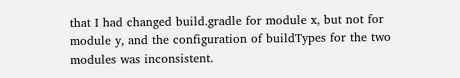that I had changed build.gradle for module x, but not for module y, and the configuration of buildTypes for the two modules was inconsistent.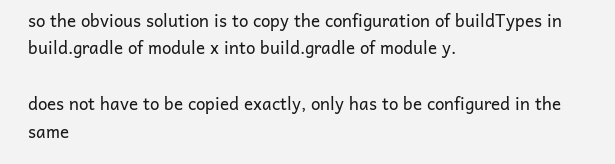so the obvious solution is to copy the configuration of buildTypes in build.gradle of module x into build.gradle of module y.

does not have to be copied exactly, only has to be configured in the same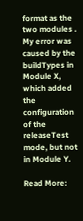format as the two modules . My error was caused by the buildTypes in Module X, which added the configuration of the releaseTest mode, but not in Module Y.

Read More: